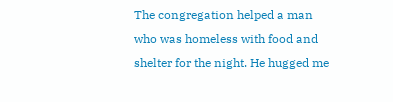The congregation helped a man who was homeless with food and shelter for the night. He hugged me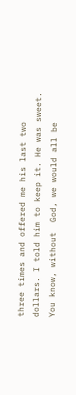three times and offered me his last two dollars. I told him to keep it. He was sweet. You know, without  God, we would all be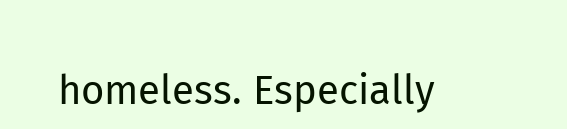homeless. Especially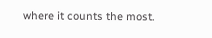where it counts the most.